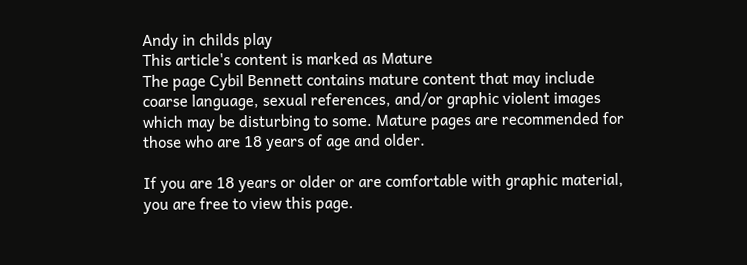Andy in childs play
This article's content is marked as Mature
The page Cybil Bennett contains mature content that may include coarse language, sexual references, and/or graphic violent images which may be disturbing to some. Mature pages are recommended for those who are 18 years of age and older.

If you are 18 years or older or are comfortable with graphic material, you are free to view this page.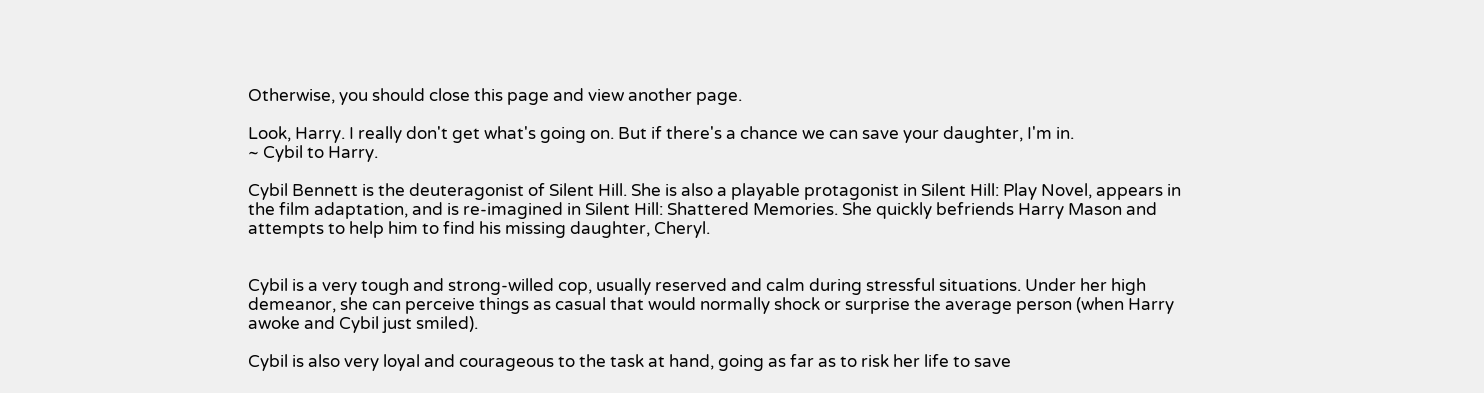Otherwise, you should close this page and view another page.

Look, Harry. I really don't get what's going on. But if there's a chance we can save your daughter, I'm in.
~ Cybil to Harry.

Cybil Bennett is the deuteragonist of Silent Hill. She is also a playable protagonist in Silent Hill: Play Novel, appears in the film adaptation, and is re-imagined in Silent Hill: Shattered Memories. She quickly befriends Harry Mason and attempts to help him to find his missing daughter, Cheryl.


Cybil is a very tough and strong-willed cop, usually reserved and calm during stressful situations. Under her high demeanor, she can perceive things as casual that would normally shock or surprise the average person (when Harry awoke and Cybil just smiled).

Cybil is also very loyal and courageous to the task at hand, going as far as to risk her life to save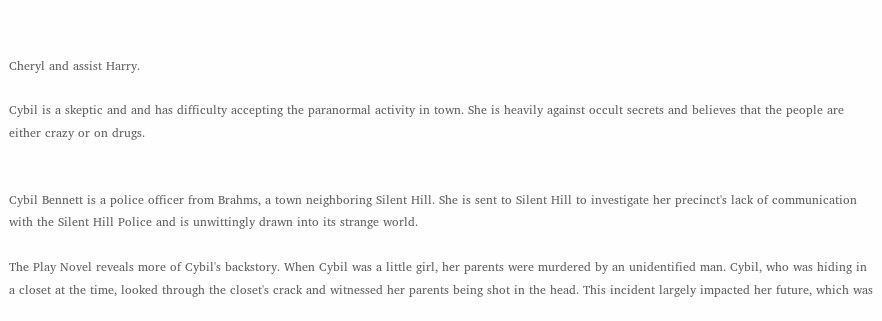Cheryl and assist Harry.

Cybil is a skeptic and and has difficulty accepting the paranormal activity in town. She is heavily against occult secrets and believes that the people are either crazy or on drugs.


Cybil Bennett is a police officer from Brahms, a town neighboring Silent Hill. She is sent to Silent Hill to investigate her precinct's lack of communication with the Silent Hill Police and is unwittingly drawn into its strange world.

The Play Novel reveals more of Cybil's backstory. When Cybil was a little girl, her parents were murdered by an unidentified man. Cybil, who was hiding in a closet at the time, looked through the closet's crack and witnessed her parents being shot in the head. This incident largely impacted her future, which was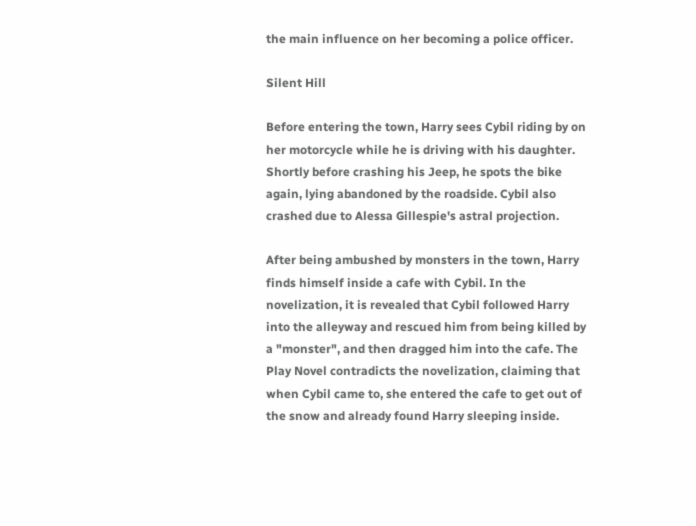the main influence on her becoming a police officer.

Silent Hill

Before entering the town, Harry sees Cybil riding by on her motorcycle while he is driving with his daughter. Shortly before crashing his Jeep, he spots the bike again, lying abandoned by the roadside. Cybil also crashed due to Alessa Gillespie's astral projection.

After being ambushed by monsters in the town, Harry finds himself inside a cafe with Cybil. In the novelization, it is revealed that Cybil followed Harry into the alleyway and rescued him from being killed by a "monster", and then dragged him into the cafe. The Play Novel contradicts the novelization, claiming that when Cybil came to, she entered the cafe to get out of the snow and already found Harry sleeping inside.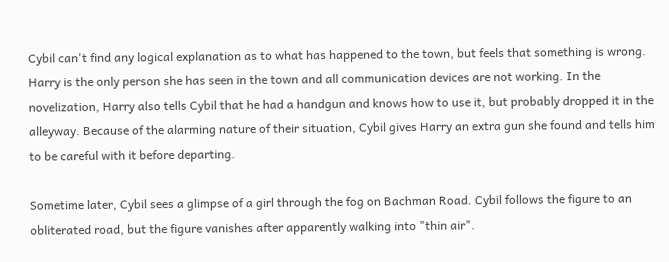Cybil can't find any logical explanation as to what has happened to the town, but feels that something is wrong. Harry is the only person she has seen in the town and all communication devices are not working. In the novelization, Harry also tells Cybil that he had a handgun and knows how to use it, but probably dropped it in the alleyway. Because of the alarming nature of their situation, Cybil gives Harry an extra gun she found and tells him to be careful with it before departing.

Sometime later, Cybil sees a glimpse of a girl through the fog on Bachman Road. Cybil follows the figure to an obliterated road, but the figure vanishes after apparently walking into "thin air".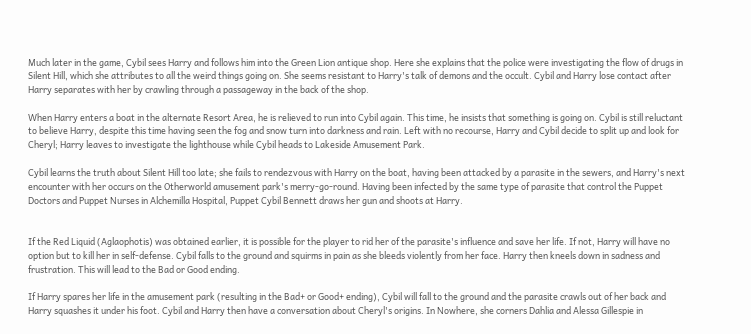Much later in the game, Cybil sees Harry and follows him into the Green Lion antique shop. Here she explains that the police were investigating the flow of drugs in Silent Hill, which she attributes to all the weird things going on. She seems resistant to Harry's talk of demons and the occult. Cybil and Harry lose contact after Harry separates with her by crawling through a passageway in the back of the shop.

When Harry enters a boat in the alternate Resort Area, he is relieved to run into Cybil again. This time, he insists that something is going on. Cybil is still reluctant to believe Harry, despite this time having seen the fog and snow turn into darkness and rain. Left with no recourse, Harry and Cybil decide to split up and look for Cheryl; Harry leaves to investigate the lighthouse while Cybil heads to Lakeside Amusement Park.

Cybil learns the truth about Silent Hill too late; she fails to rendezvous with Harry on the boat, having been attacked by a parasite in the sewers, and Harry's next encounter with her occurs on the Otherworld amusement park's merry-go-round. Having been infected by the same type of parasite that control the Puppet Doctors and Puppet Nurses in Alchemilla Hospital, Puppet Cybil Bennett draws her gun and shoots at Harry.


If the Red Liquid (Aglaophotis) was obtained earlier, it is possible for the player to rid her of the parasite's influence and save her life. If not, Harry will have no option but to kill her in self-defense. Cybil falls to the ground and squirms in pain as she bleeds violently from her face. Harry then kneels down in sadness and frustration. This will lead to the Bad or Good ending.

If Harry spares her life in the amusement park (resulting in the Bad+ or Good+ ending), Cybil will fall to the ground and the parasite crawls out of her back and Harry squashes it under his foot. Cybil and Harry then have a conversation about Cheryl's origins. In Nowhere, she corners Dahlia and Alessa Gillespie in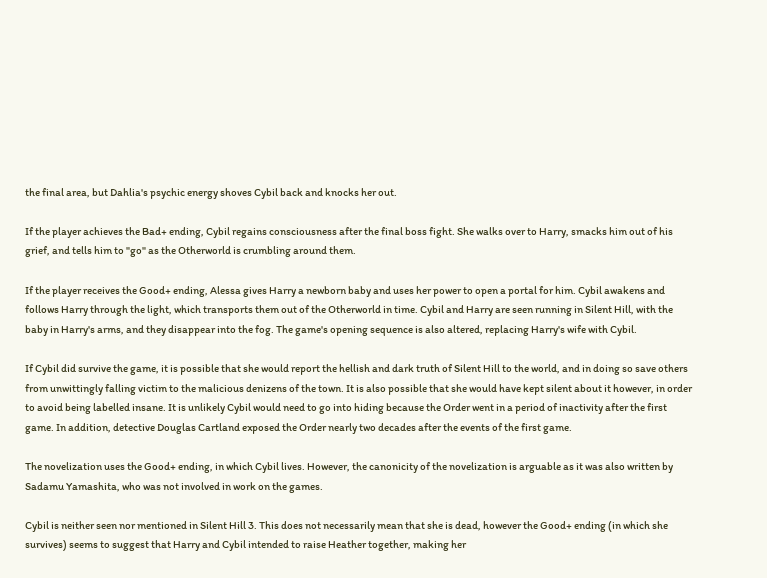the final area, but Dahlia's psychic energy shoves Cybil back and knocks her out.

If the player achieves the Bad+ ending, Cybil regains consciousness after the final boss fight. She walks over to Harry, smacks him out of his grief, and tells him to "go" as the Otherworld is crumbling around them.

If the player receives the Good+ ending, Alessa gives Harry a newborn baby and uses her power to open a portal for him. Cybil awakens and follows Harry through the light, which transports them out of the Otherworld in time. Cybil and Harry are seen running in Silent Hill, with the baby in Harry's arms, and they disappear into the fog. The game's opening sequence is also altered, replacing Harry's wife with Cybil.

If Cybil did survive the game, it is possible that she would report the hellish and dark truth of Silent Hill to the world, and in doing so save others from unwittingly falling victim to the malicious denizens of the town. It is also possible that she would have kept silent about it however, in order to avoid being labelled insane. It is unlikely Cybil would need to go into hiding because the Order went in a period of inactivity after the first game. In addition, detective Douglas Cartland exposed the Order nearly two decades after the events of the first game.

The novelization uses the Good+ ending, in which Cybil lives. However, the canonicity of the novelization is arguable as it was also written by Sadamu Yamashita, who was not involved in work on the games.

Cybil is neither seen nor mentioned in Silent Hill 3. This does not necessarily mean that she is dead, however the Good+ ending (in which she survives) seems to suggest that Harry and Cybil intended to raise Heather together, making her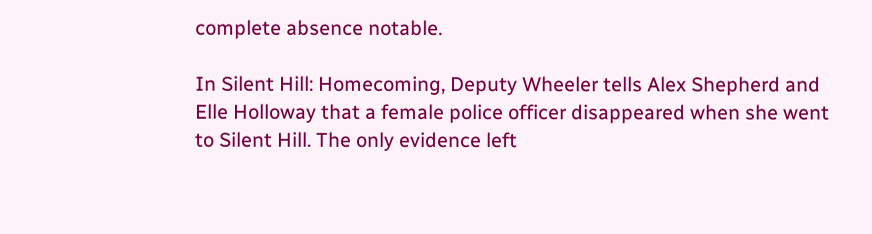complete absence notable.

In Silent Hill: Homecoming, Deputy Wheeler tells Alex Shepherd and Elle Holloway that a female police officer disappeared when she went to Silent Hill. The only evidence left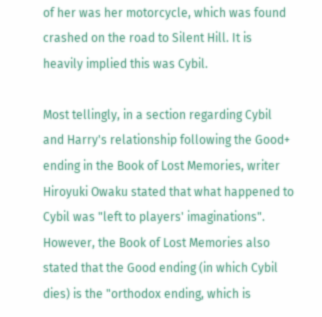of her was her motorcycle, which was found crashed on the road to Silent Hill. It is heavily implied this was Cybil.

Most tellingly, in a section regarding Cybil and Harry's relationship following the Good+ ending in the Book of Lost Memories, writer Hiroyuki Owaku stated that what happened to Cybil was "left to players' imaginations". However, the Book of Lost Memories also stated that the Good ending (in which Cybil dies) is the "orthodox ending, which is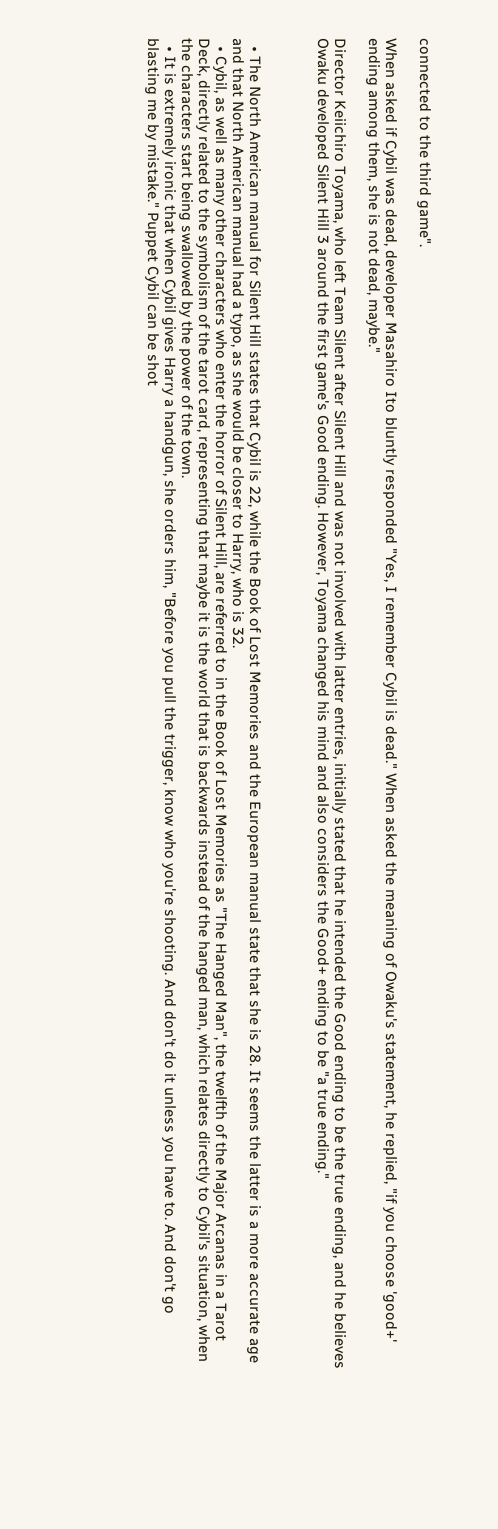connected to the third game".

When asked if Cybil was dead, developer Masahiro Ito bluntly responded "Yes, I remember Cybil is dead." When asked the meaning of Owaku's statement, he replied, "if you choose 'good+' ending among them, she is not dead, maybe."

Director Keiichiro Toyama, who left Team Silent after Silent Hill and was not involved with latter entries, initially stated that he intended the Good ending to be the true ending, and he believes Owaku developed Silent Hill 3 around the first game's Good ending. However, Toyama changed his mind and also considers the Good+ ending to be "a true ending."



  • The North American manual for Silent Hill states that Cybil is 22, while the Book of Lost Memories and the European manual state that she is 28. It seems the latter is a more accurate age and that North American manual had a typo, as she would be closer to Harry, who is 32.
  • Cybil, as well as many other characters who enter the horror of Silent Hill, are referred to in the Book of Lost Memories as "The Hanged Man", the twelfth of the Major Arcanas in a Tarot Deck, directly related to the symbolism of the tarot card, representing that maybe it is the world that is backwards instead of the hanged man, which relates directly to Cybil's situation, when the characters start being swallowed by the power of the town.
  • It is extremely ironic that when Cybil gives Harry a handgun, she orders him, "Before you pull the trigger, know who you're shooting. And don't do it unless you have to. And don't go blasting me by mistake." Puppet Cybil can be shot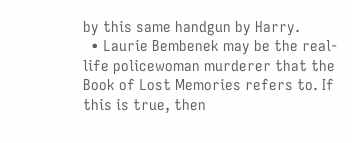by this same handgun by Harry.
  • Laurie Bembenek may be the real-life policewoman murderer that the Book of Lost Memories refers to. If this is true, then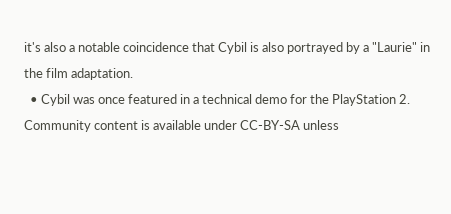it's also a notable coincidence that Cybil is also portrayed by a "Laurie" in the film adaptation.
  • Cybil was once featured in a technical demo for the PlayStation 2.
Community content is available under CC-BY-SA unless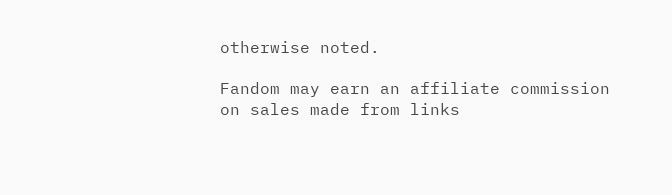otherwise noted.

Fandom may earn an affiliate commission on sales made from links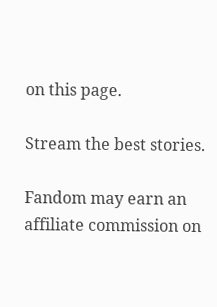on this page.

Stream the best stories.

Fandom may earn an affiliate commission on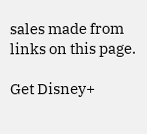sales made from links on this page.

Get Disney+